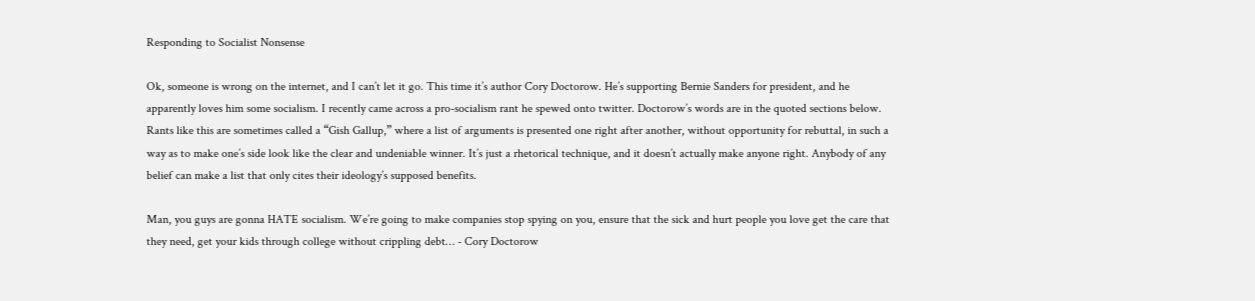Responding to Socialist Nonsense

Ok, someone is wrong on the internet, and I can’t let it go. This time it’s author Cory Doctorow. He’s supporting Bernie Sanders for president, and he apparently loves him some socialism. I recently came across a pro-socialism rant he spewed onto twitter. Doctorow’s words are in the quoted sections below. Rants like this are sometimes called a “Gish Gallup,” where a list of arguments is presented one right after another, without opportunity for rebuttal, in such a way as to make one’s side look like the clear and undeniable winner. It’s just a rhetorical technique, and it doesn’t actually make anyone right. Anybody of any belief can make a list that only cites their ideology’s supposed benefits.

Man, you guys are gonna HATE socialism. We’re going to make companies stop spying on you, ensure that the sick and hurt people you love get the care that they need, get your kids through college without crippling debt… - Cory Doctorow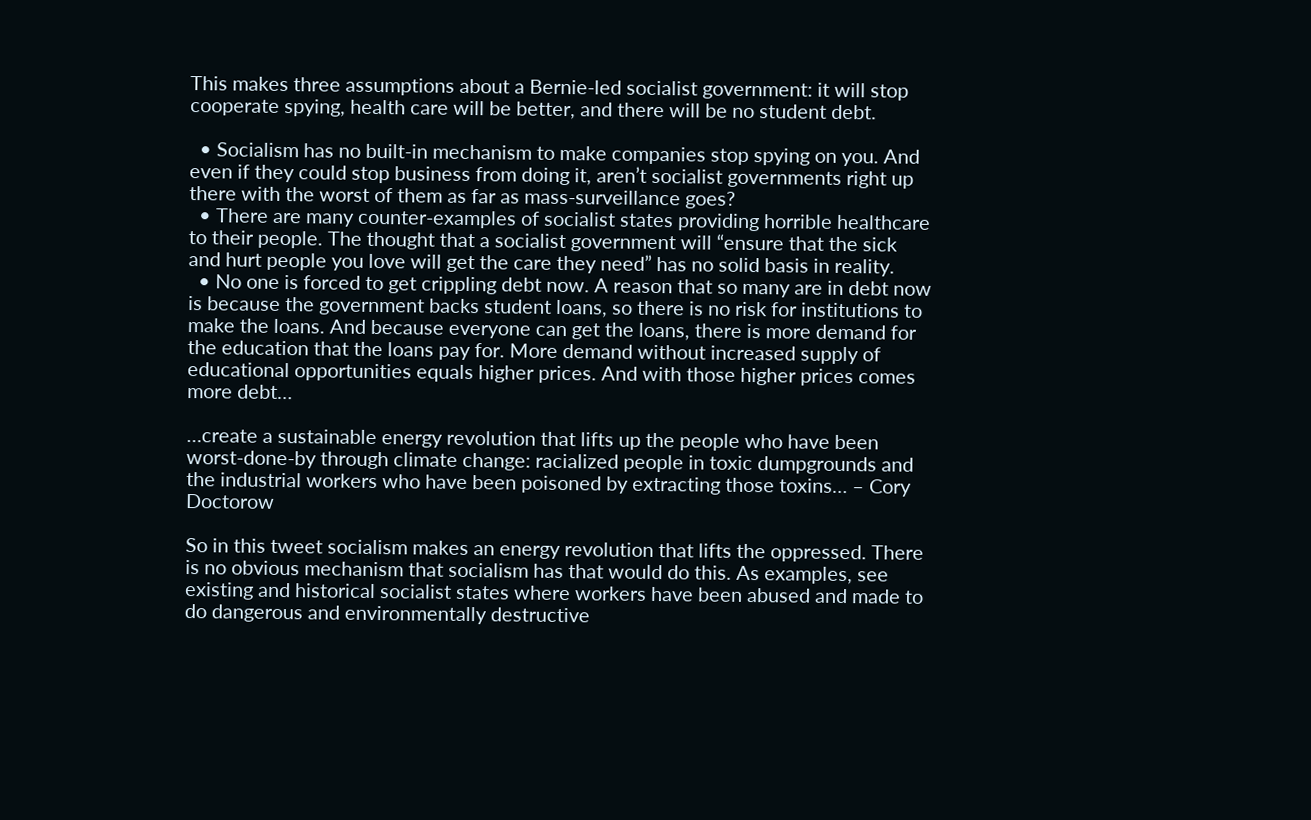This makes three assumptions about a Bernie-led socialist government: it will stop cooperate spying, health care will be better, and there will be no student debt.

  • Socialism has no built-in mechanism to make companies stop spying on you. And even if they could stop business from doing it, aren’t socialist governments right up there with the worst of them as far as mass-surveillance goes?
  • There are many counter-examples of socialist states providing horrible healthcare to their people. The thought that a socialist government will “ensure that the sick and hurt people you love will get the care they need” has no solid basis in reality.
  • No one is forced to get crippling debt now. A reason that so many are in debt now is because the government backs student loans, so there is no risk for institutions to make the loans. And because everyone can get the loans, there is more demand for the education that the loans pay for. More demand without increased supply of educational opportunities equals higher prices. And with those higher prices comes more debt…

…create a sustainable energy revolution that lifts up the people who have been worst-done-by through climate change: racialized people in toxic dumpgrounds and the industrial workers who have been poisoned by extracting those toxins… – Cory Doctorow

So in this tweet socialism makes an energy revolution that lifts the oppressed. There is no obvious mechanism that socialism has that would do this. As examples, see existing and historical socialist states where workers have been abused and made to do dangerous and environmentally destructive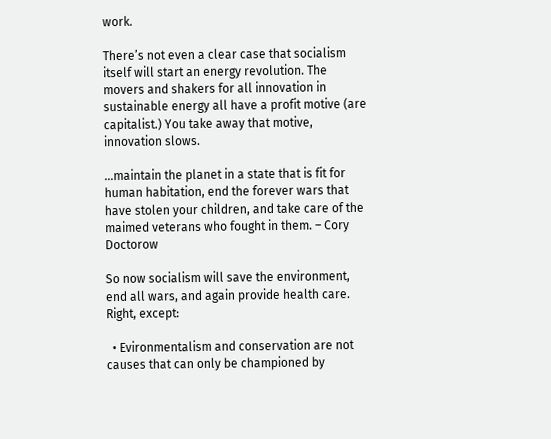work.

There’s not even a clear case that socialism itself will start an energy revolution. The movers and shakers for all innovation in sustainable energy all have a profit motive (are capitalist.) You take away that motive, innovation slows.

…maintain the planet in a state that is fit for human habitation, end the forever wars that have stolen your children, and take care of the maimed veterans who fought in them. – Cory Doctorow

So now socialism will save the environment, end all wars, and again provide health care. Right, except:

  • Evironmentalism and conservation are not causes that can only be championed by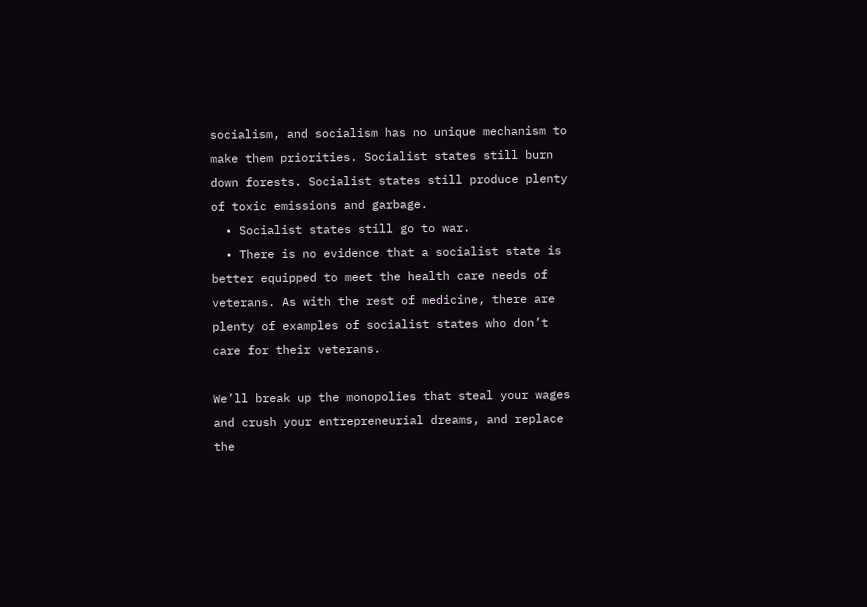socialism, and socialism has no unique mechanism to make them priorities. Socialist states still burn down forests. Socialist states still produce plenty of toxic emissions and garbage.
  • Socialist states still go to war.
  • There is no evidence that a socialist state is better equipped to meet the health care needs of veterans. As with the rest of medicine, there are plenty of examples of socialist states who don’t care for their veterans.

We’ll break up the monopolies that steal your wages and crush your entrepreneurial dreams, and replace the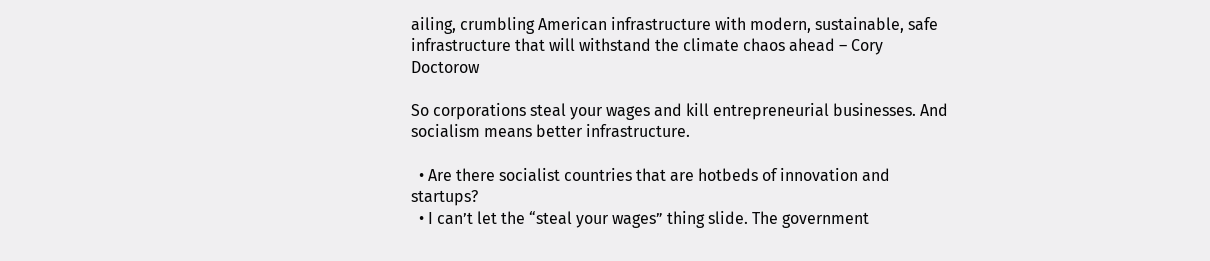ailing, crumbling American infrastructure with modern, sustainable, safe infrastructure that will withstand the climate chaos ahead – Cory Doctorow

So corporations steal your wages and kill entrepreneurial businesses. And socialism means better infrastructure.

  • Are there socialist countries that are hotbeds of innovation and startups?
  • I can’t let the “steal your wages” thing slide. The government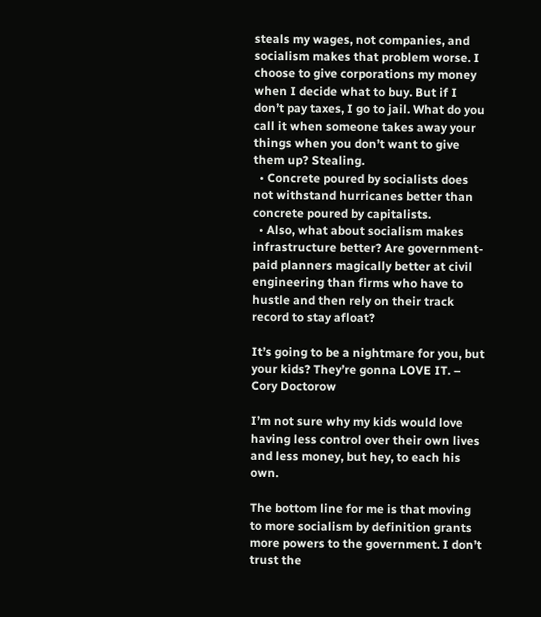steals my wages, not companies, and socialism makes that problem worse. I choose to give corporations my money when I decide what to buy. But if I don’t pay taxes, I go to jail. What do you call it when someone takes away your things when you don’t want to give them up? Stealing.
  • Concrete poured by socialists does not withstand hurricanes better than concrete poured by capitalists.
  • Also, what about socialism makes infrastructure better? Are government-paid planners magically better at civil engineering than firms who have to hustle and then rely on their track record to stay afloat?

It’s going to be a nightmare for you, but your kids? They’re gonna LOVE IT. – Cory Doctorow

I’m not sure why my kids would love having less control over their own lives and less money, but hey, to each his own.

The bottom line for me is that moving to more socialism by definition grants more powers to the government. I don’t trust the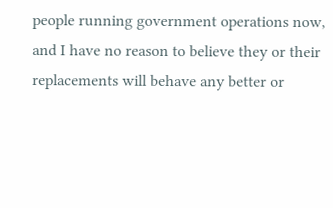people running government operations now, and I have no reason to believe they or their replacements will behave any better or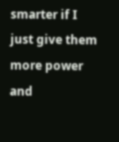smarter if I just give them more power and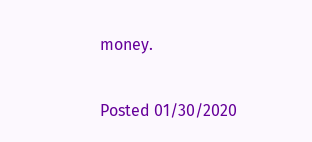money.

Posted 01/30/2020